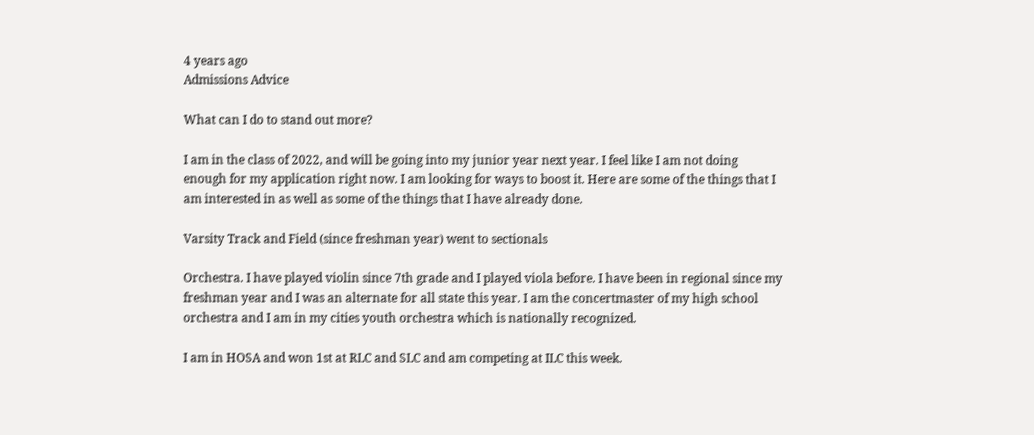4 years ago
Admissions Advice

What can I do to stand out more?

I am in the class of 2022, and will be going into my junior year next year. I feel like I am not doing enough for my application right now. I am looking for ways to boost it. Here are some of the things that I am interested in as well as some of the things that I have already done.

Varsity Track and Field (since freshman year) went to sectionals

Orchestra. I have played violin since 7th grade and I played viola before. I have been in regional since my freshman year and I was an alternate for all state this year. I am the concertmaster of my high school orchestra and I am in my cities youth orchestra which is nationally recognized.

I am in HOSA and won 1st at RLC and SLC and am competing at ILC this week.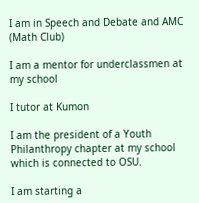I am in Speech and Debate and AMC (Math Club)

I am a mentor for underclassmen at my school

I tutor at Kumon

I am the president of a Youth Philanthropy chapter at my school which is connected to OSU.

I am starting a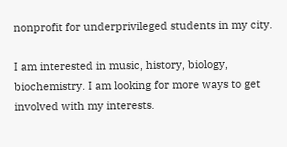nonprofit for underprivileged students in my city.

I am interested in music, history, biology, biochemistry. I am looking for more ways to get involved with my interests.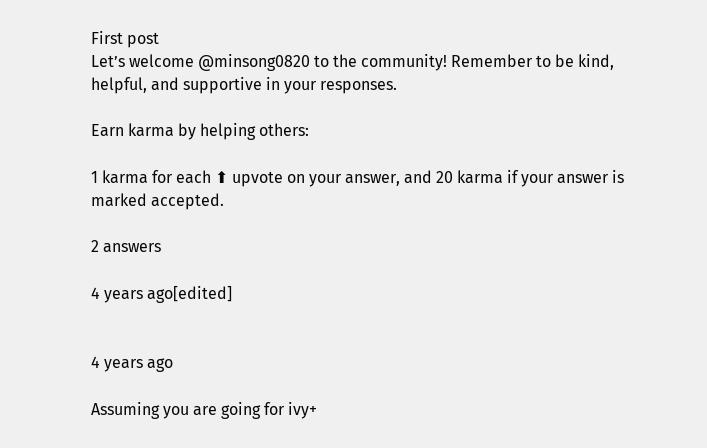First post
Let’s welcome @minsong0820 to the community! Remember to be kind, helpful, and supportive in your responses.

Earn karma by helping others:

1 karma for each ⬆ upvote on your answer, and 20 karma if your answer is marked accepted.

2 answers

4 years ago[edited]


4 years ago

Assuming you are going for ivy+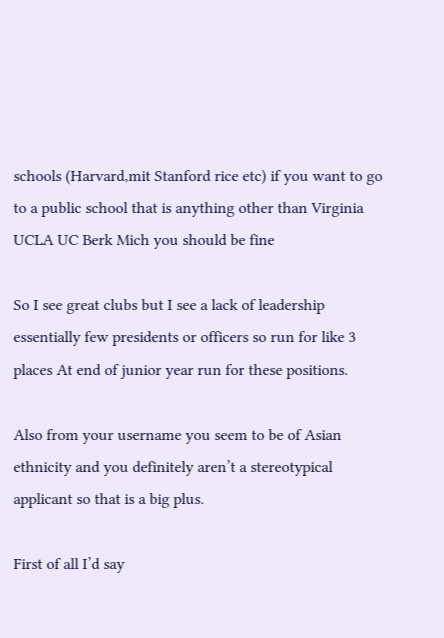schools (Harvard,mit Stanford rice etc) if you want to go to a public school that is anything other than Virginia UCLA UC Berk Mich you should be fine

So I see great clubs but I see a lack of leadership essentially few presidents or officers so run for like 3 places At end of junior year run for these positions.

Also from your username you seem to be of Asian ethnicity and you definitely aren’t a stereotypical applicant so that is a big plus.

First of all I’d say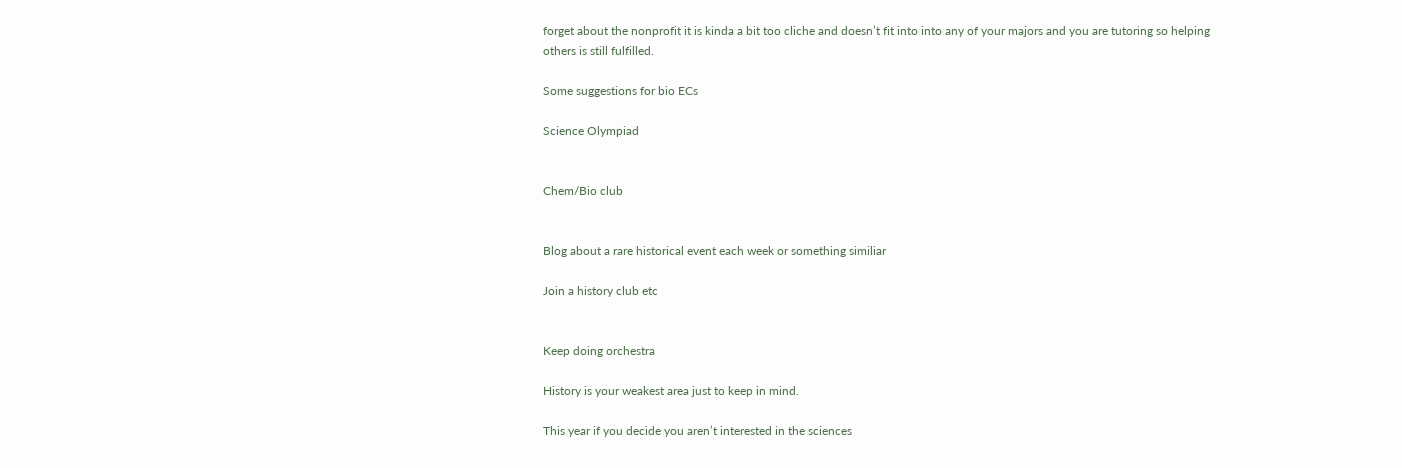forget about the nonprofit it is kinda a bit too cliche and doesn’t fit into into any of your majors and you are tutoring so helping others is still fulfilled.

Some suggestions for bio ECs

Science Olympiad


Chem/Bio club


Blog about a rare historical event each week or something similiar

Join a history club etc


Keep doing orchestra

History is your weakest area just to keep in mind.

This year if you decide you aren’t interested in the sciences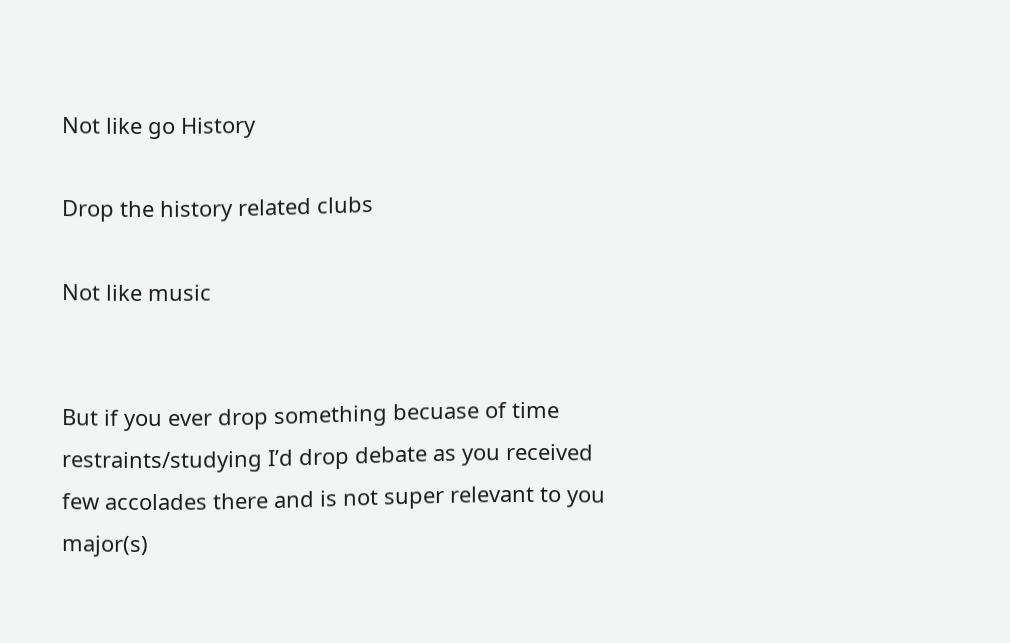Not like go History

Drop the history related clubs

Not like music


But if you ever drop something becuase of time restraints/studying I’d drop debate as you received few accolades there and is not super relevant to you major(s)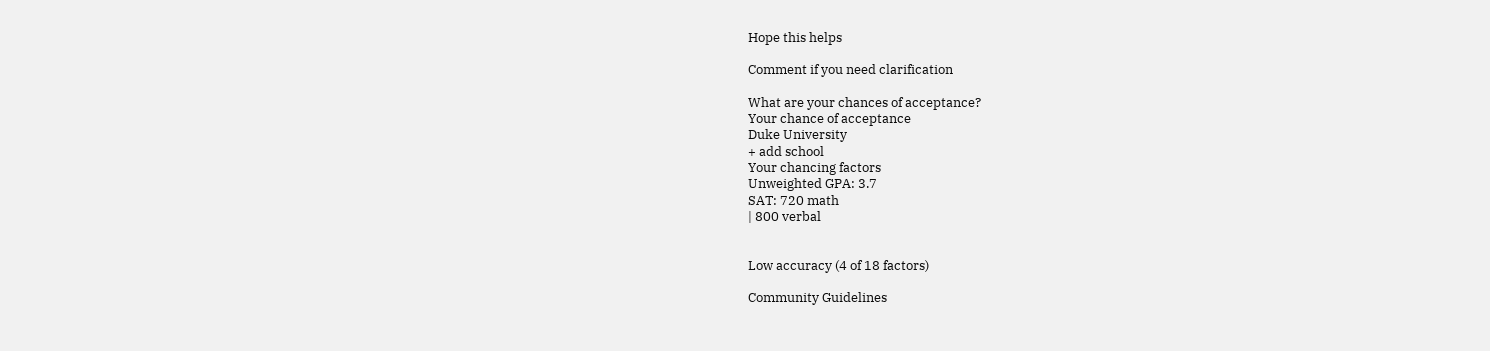Hope this helps

Comment if you need clarification

What are your chances of acceptance?
Your chance of acceptance
Duke University
+ add school
Your chancing factors
Unweighted GPA: 3.7
SAT: 720 math
| 800 verbal


Low accuracy (4 of 18 factors)

Community Guidelines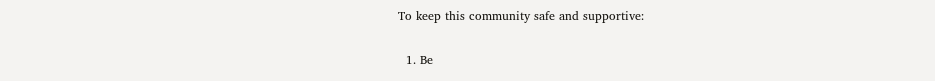To keep this community safe and supportive:

  1. Be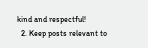kind and respectful!
  2. Keep posts relevant to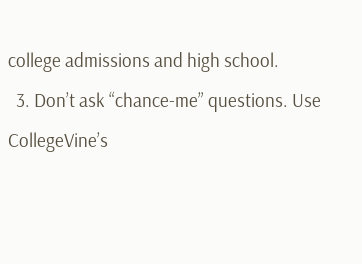college admissions and high school.
  3. Don’t ask “chance-me” questions. Use CollegeVine’s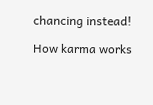chancing instead!

How karma works